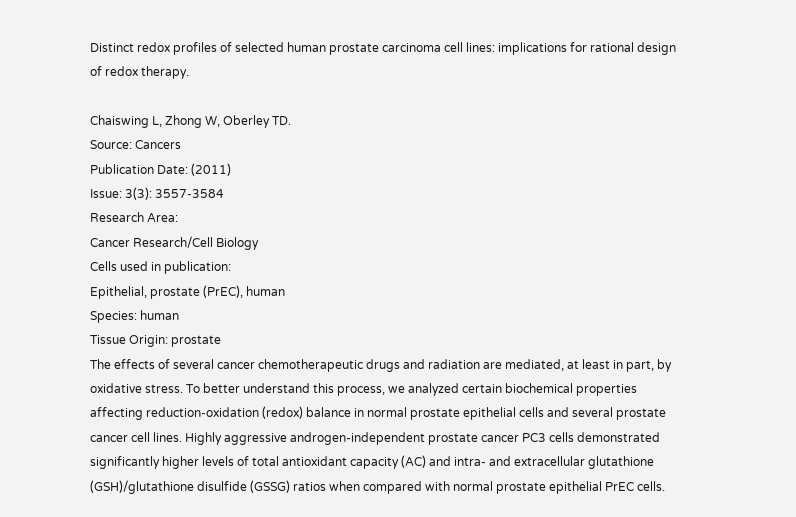Distinct redox profiles of selected human prostate carcinoma cell lines: implications for rational design of redox therapy.

Chaiswing L, Zhong W, Oberley TD.
Source: Cancers
Publication Date: (2011)
Issue: 3(3): 3557-3584
Research Area:
Cancer Research/Cell Biology
Cells used in publication:
Epithelial, prostate (PrEC), human
Species: human
Tissue Origin: prostate
The effects of several cancer chemotherapeutic drugs and radiation are mediated, at least in part, by oxidative stress. To better understand this process, we analyzed certain biochemical properties affecting reduction-oxidation (redox) balance in normal prostate epithelial cells and several prostate cancer cell lines. Highly aggressive androgen-independent prostate cancer PC3 cells demonstrated significantly higher levels of total antioxidant capacity (AC) and intra- and extracellular glutathione (GSH)/glutathione disulfide (GSSG) ratios when compared with normal prostate epithelial PrEC cells.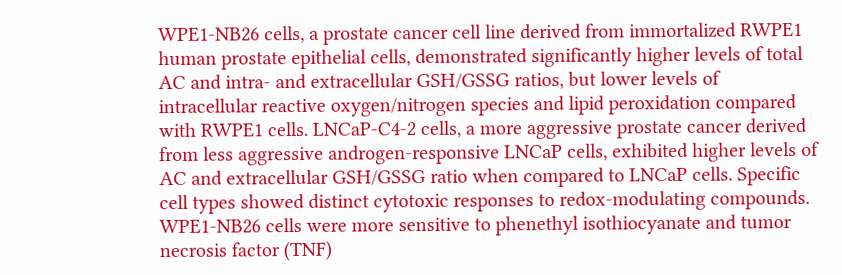WPE1-NB26 cells, a prostate cancer cell line derived from immortalized RWPE1 human prostate epithelial cells, demonstrated significantly higher levels of total AC and intra- and extracellular GSH/GSSG ratios, but lower levels of intracellular reactive oxygen/nitrogen species and lipid peroxidation compared with RWPE1 cells. LNCaP-C4-2 cells, a more aggressive prostate cancer derived from less aggressive androgen-responsive LNCaP cells, exhibited higher levels of AC and extracellular GSH/GSSG ratio when compared to LNCaP cells. Specific cell types showed distinct cytotoxic responses to redox-modulating compounds. WPE1-NB26 cells were more sensitive to phenethyl isothiocyanate and tumor necrosis factor (TNF)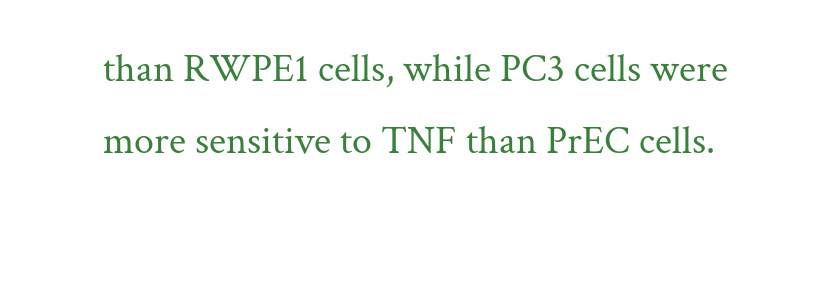than RWPE1 cells, while PC3 cells were more sensitive to TNF than PrEC cells.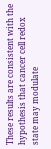These results are consistent with the hypothesis that cancer cell redox state may modulate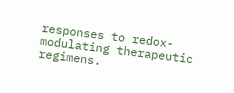responses to redox-modulating therapeutic regimens.